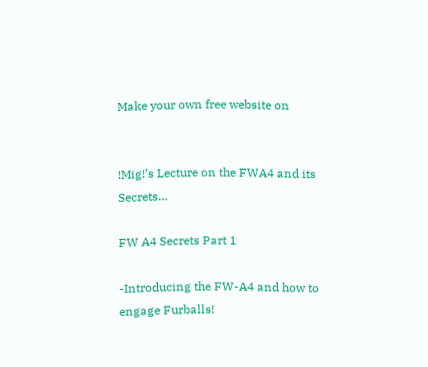Make your own free website on


!Mig!’s Lecture on the FWA4 and its Secrets…

FW A4 Secrets Part 1

-Introducing the FW-A4 and how to engage Furballs!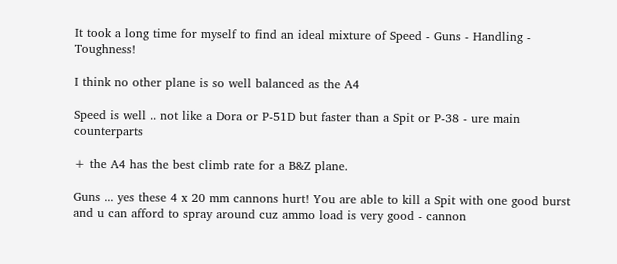It took a long time for myself to find an ideal mixture of Speed - Guns - Handling - Toughness!

I think no other plane is so well balanced as the A4

Speed is well .. not like a Dora or P-51D but faster than a Spit or P-38 - ure main counterparts

+ the A4 has the best climb rate for a B&Z plane.

Guns ... yes these 4 x 20 mm cannons hurt! You are able to kill a Spit with one good burst and u can afford to spray around cuz ammo load is very good - cannon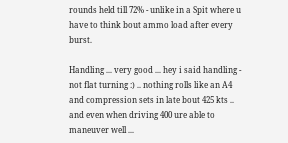rounds held till 72% - unlike in a Spit where u have to think bout ammo load after every burst.

Handling ... very good ... hey i said handling - not flat turning :) .. nothing rolls like an A4 and compression sets in late bout 425 kts .. and even when driving 400 ure able to maneuver well ...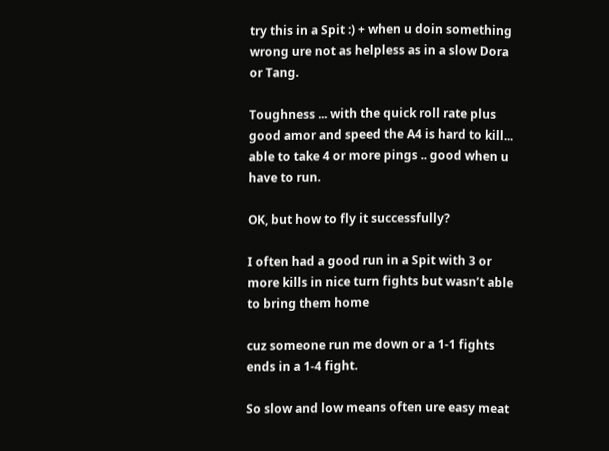try this in a Spit :) + when u doin something wrong ure not as helpless as in a slow Dora or Tang.

Toughness ... with the quick roll rate plus good amor and speed the A4 is hard to kill... able to take 4 or more pings .. good when u have to run.

OK, but how to fly it successfully?

I often had a good run in a Spit with 3 or more kills in nice turn fights but wasn’t able to bring them home

cuz someone run me down or a 1-1 fights ends in a 1-4 fight.

So slow and low means often ure easy meat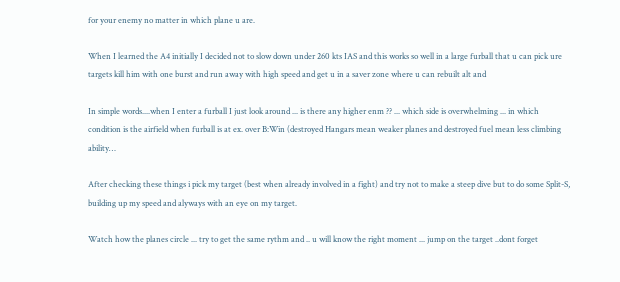for your enemy no matter in which plane u are.

When I learned the A4 initially I decided not to slow down under 260 kts IAS and this works so well in a large furball that u can pick ure targets kill him with one burst and run away with high speed and get u in a saver zone where u can rebuilt alt and

In simple words....when I enter a furball I just look around ... is there any higher enm ?? ... which side is overwhelming ... in which condition is the airfield when furball is at ex. over B:Win (destroyed Hangars mean weaker planes and destroyed fuel mean less climbing ability…

After checking these things i pick my target (best when already involved in a fight) and try not to make a steep dive but to do some Split-S, building up my speed and alyways with an eye on my target.

Watch how the planes circle ... try to get the same rythm and .. u will know the right moment ... jump on the target ..dont forget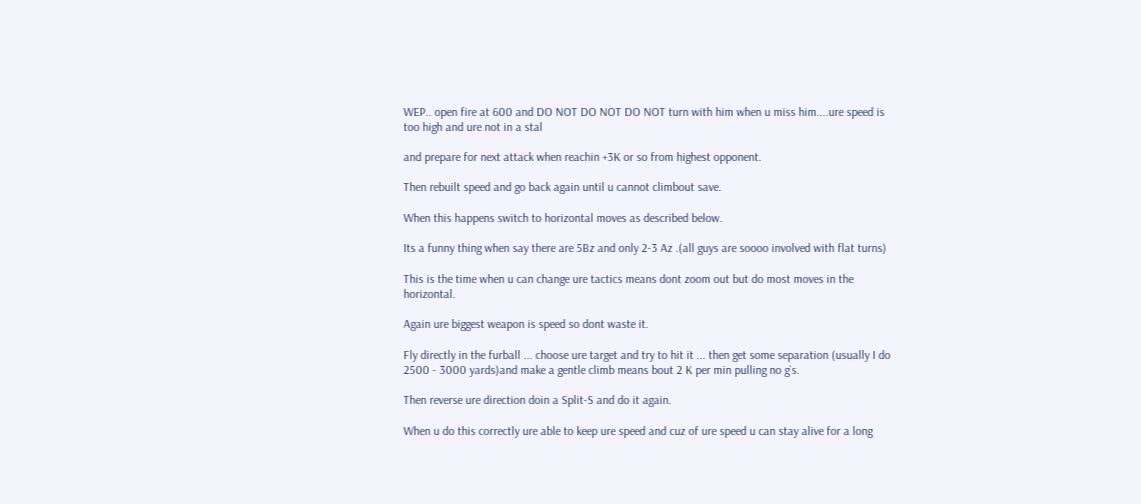WEP.. open fire at 600 and DO NOT DO NOT DO NOT turn with him when u miss him....ure speed is too high and ure not in a stal

and prepare for next attack when reachin +3K or so from highest opponent.

Then rebuilt speed and go back again until u cannot climbout save.

When this happens switch to horizontal moves as described below.

Its a funny thing when say there are 5Bz and only 2-3 Az .(all guys are soooo involved with flat turns)

This is the time when u can change ure tactics means dont zoom out but do most moves in the horizontal.

Again ure biggest weapon is speed so dont waste it.

Fly directly in the furball ... choose ure target and try to hit it ... then get some separation (usually I do 2500 - 3000 yards)and make a gentle climb means bout 2 K per min pulling no g`s.

Then reverse ure direction doin a Split-S and do it again.

When u do this correctly ure able to keep ure speed and cuz of ure speed u can stay alive for a long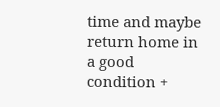time and maybe return home in a good condition +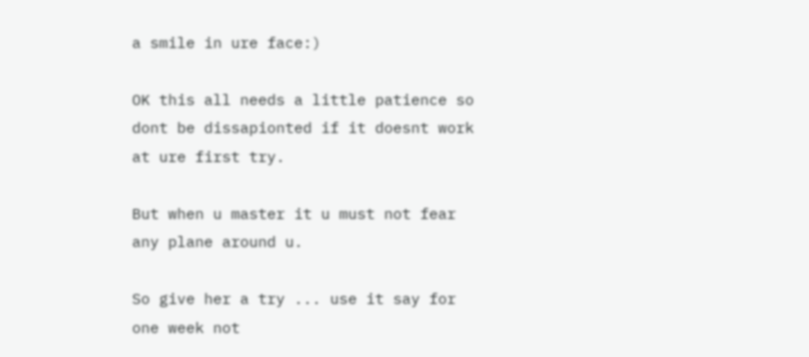a smile in ure face:)

OK this all needs a little patience so dont be dissapionted if it doesnt work at ure first try.

But when u master it u must not fear any plane around u.

So give her a try ... use it say for one week not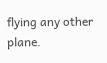flying any other plane.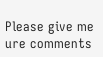Please give me ure comments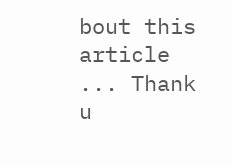bout this article ... Thank u